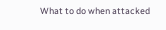What to do when attacked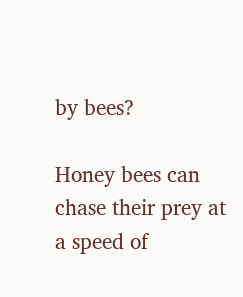by bees?

Honey bees can chase their prey at a speed of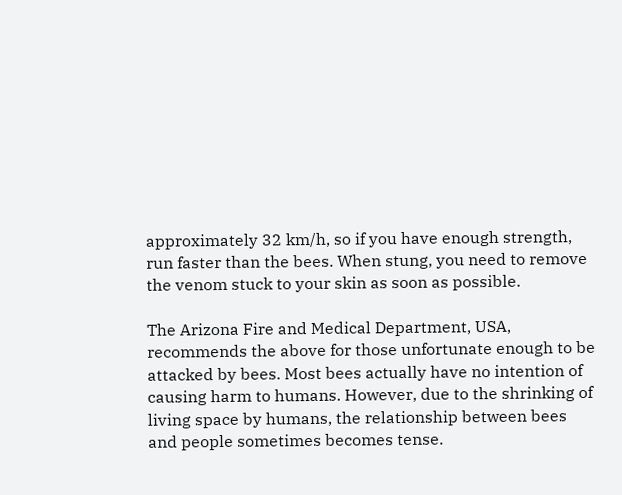approximately 32 km/h, so if you have enough strength, run faster than the bees. When stung, you need to remove the venom stuck to your skin as soon as possible.

The Arizona Fire and Medical Department, USA, recommends the above for those unfortunate enough to be attacked by bees. Most bees actually have no intention of causing harm to humans. However, due to the shrinking of living space by humans, the relationship between bees and people sometimes becomes tense.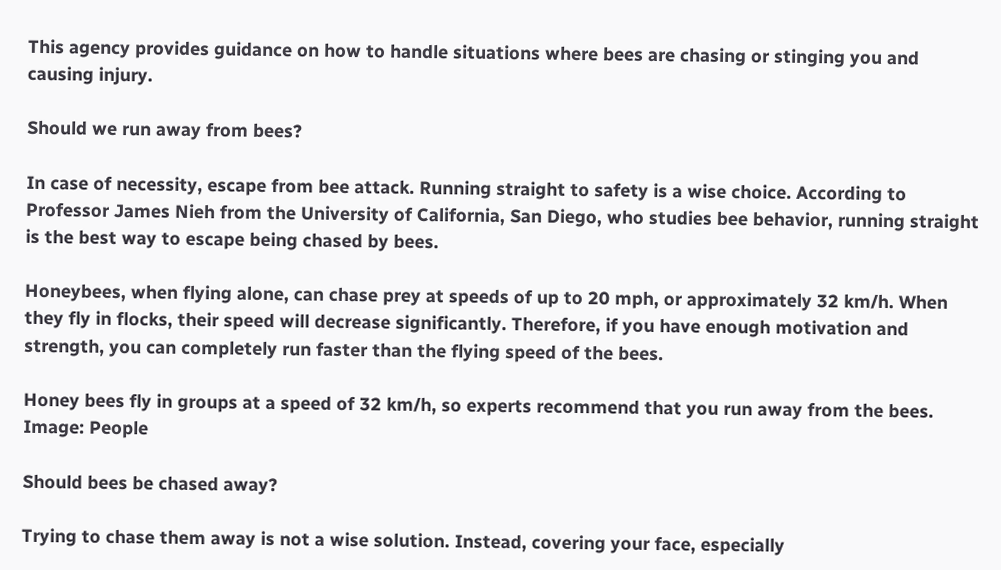This agency provides guidance on how to handle situations where bees are chasing or stinging you and causing injury.

Should we run away from bees?

In case of necessity, escape from bee attack. Running straight to safety is a wise choice. According to Professor James Nieh from the University of California, San Diego, who studies bee behavior, running straight is the best way to escape being chased by bees.

Honeybees, when flying alone, can chase prey at speeds of up to 20 mph, or approximately 32 km/h. When they fly in flocks, their speed will decrease significantly. Therefore, if you have enough motivation and strength, you can completely run faster than the flying speed of the bees.

Honey bees fly in groups at a speed of 32 km/h, so experts recommend that you run away from the bees. Image: People

Should bees be chased away?

Trying to chase them away is not a wise solution. Instead, covering your face, especially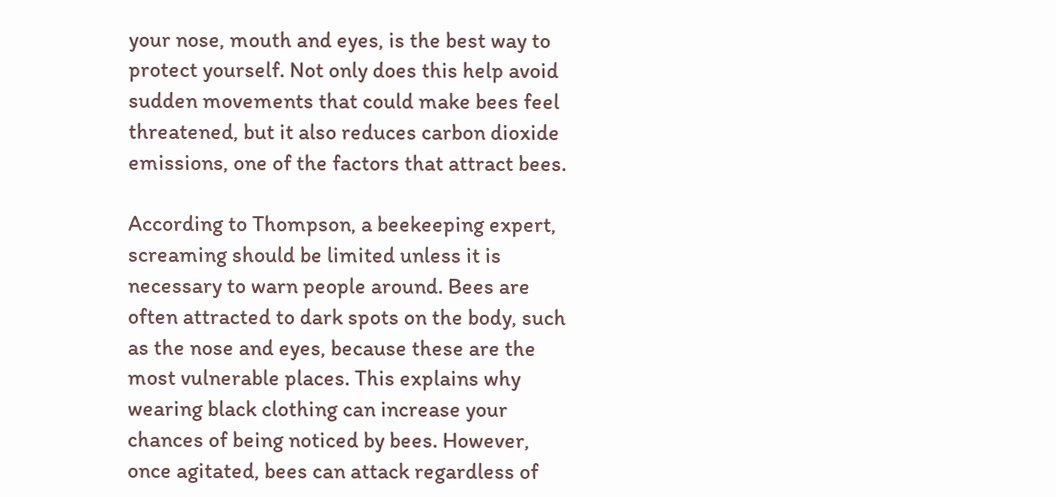your nose, mouth and eyes, is the best way to protect yourself. Not only does this help avoid sudden movements that could make bees feel threatened, but it also reduces carbon dioxide emissions, one of the factors that attract bees.

According to Thompson, a beekeeping expert, screaming should be limited unless it is necessary to warn people around. Bees are often attracted to dark spots on the body, such as the nose and eyes, because these are the most vulnerable places. This explains why wearing black clothing can increase your chances of being noticed by bees. However, once agitated, bees can attack regardless of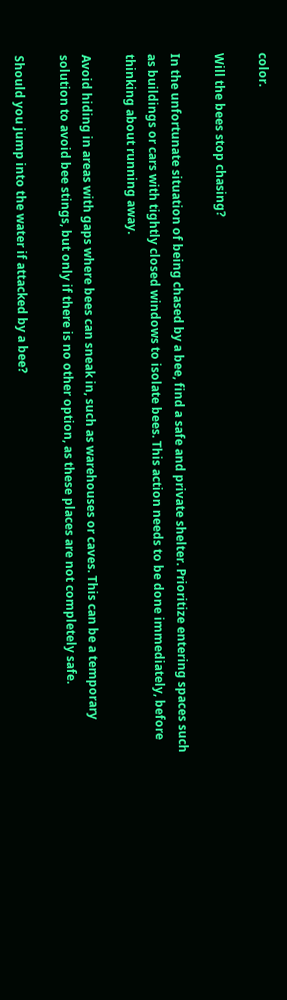color.

Will the bees stop chasing?

In the unfortunate situation of being chased by a bee, find a safe and private shelter. Prioritize entering spaces such as buildings or cars with tightly closed windows to isolate bees. This action needs to be done immediately, before thinking about running away.

Avoid hiding in areas with gaps where bees can sneak in, such as warehouses or caves. This can be a temporary solution to avoid bee stings, but only if there is no other option, as these places are not completely safe.

Should you jump into the water if attacked by a bee?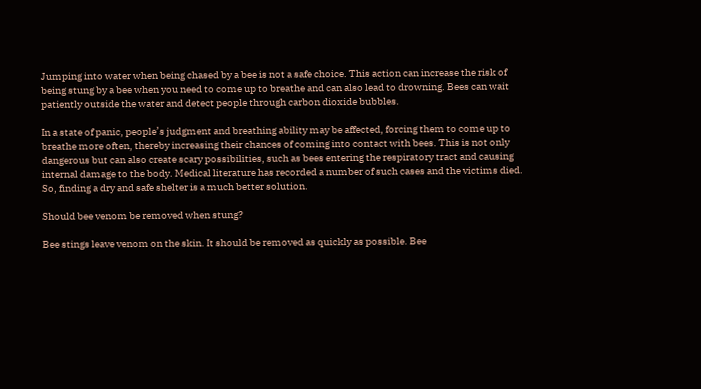Jumping into water when being chased by a bee is not a safe choice. This action can increase the risk of being stung by a bee when you need to come up to breathe and can also lead to drowning. Bees can wait patiently outside the water and detect people through carbon dioxide bubbles.

In a state of panic, people’s judgment and breathing ability may be affected, forcing them to come up to breathe more often, thereby increasing their chances of coming into contact with bees. This is not only dangerous but can also create scary possibilities, such as bees entering the respiratory tract and causing internal damage to the body. Medical literature has recorded a number of such cases and the victims died. So, finding a dry and safe shelter is a much better solution.

Should bee venom be removed when stung?

Bee stings leave venom on the skin. It should be removed as quickly as possible. Bee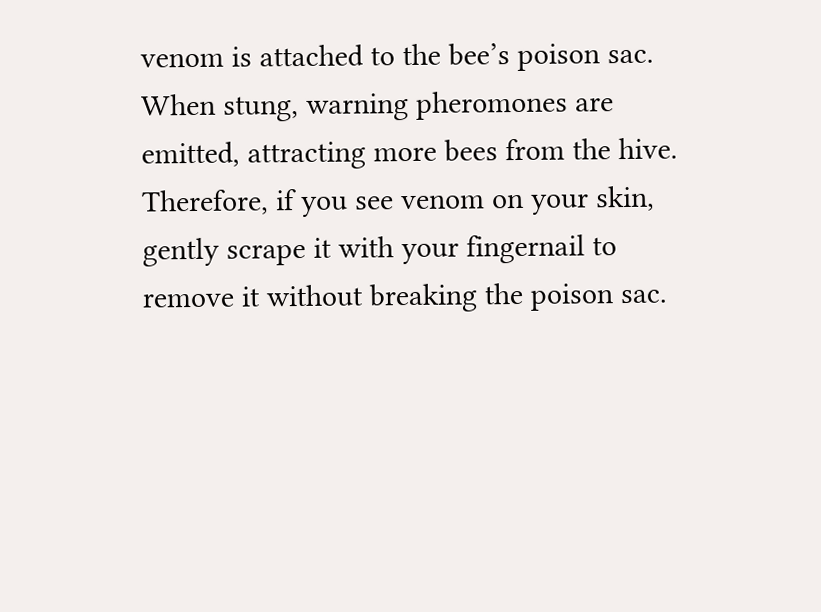venom is attached to the bee’s poison sac. When stung, warning pheromones are emitted, attracting more bees from the hive. Therefore, if you see venom on your skin, gently scrape it with your fingernail to remove it without breaking the poison sac.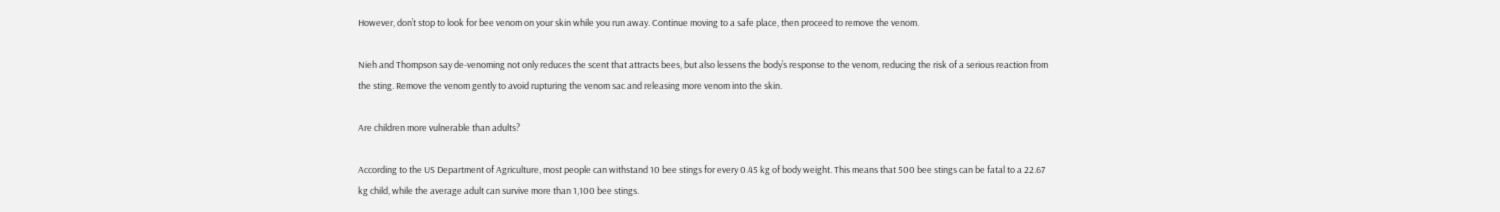However, don’t stop to look for bee venom on your skin while you run away. Continue moving to a safe place, then proceed to remove the venom.

Nieh and Thompson say de-venoming not only reduces the scent that attracts bees, but also lessens the body’s response to the venom, reducing the risk of a serious reaction from the sting. Remove the venom gently to avoid rupturing the venom sac and releasing more venom into the skin.

Are children more vulnerable than adults?

According to the US Department of Agriculture, most people can withstand 10 bee stings for every 0.45 kg of body weight. This means that 500 bee stings can be fatal to a 22.67 kg child, while the average adult can survive more than 1,100 bee stings.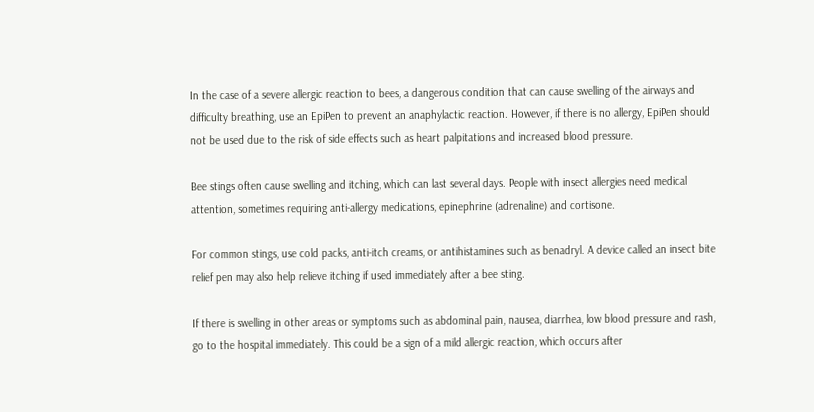In the case of a severe allergic reaction to bees, a dangerous condition that can cause swelling of the airways and difficulty breathing, use an EpiPen to prevent an anaphylactic reaction. However, if there is no allergy, EpiPen should not be used due to the risk of side effects such as heart palpitations and increased blood pressure.

Bee stings often cause swelling and itching, which can last several days. People with insect allergies need medical attention, sometimes requiring anti-allergy medications, epinephrine (adrenaline) and cortisone.

For common stings, use cold packs, anti-itch creams, or antihistamines such as benadryl. A device called an insect bite relief pen may also help relieve itching if used immediately after a bee sting.

If there is swelling in other areas or symptoms such as abdominal pain, nausea, diarrhea, low blood pressure and rash, go to the hospital immediately. This could be a sign of a mild allergic reaction, which occurs after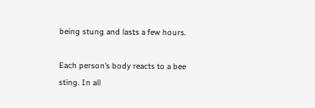being stung and lasts a few hours.

Each person’s body reacts to a bee sting. In all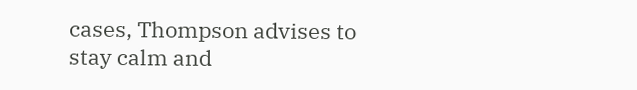cases, Thompson advises to stay calm and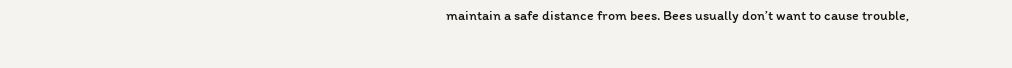maintain a safe distance from bees. Bees usually don’t want to cause trouble,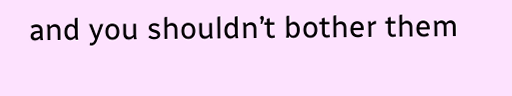and you shouldn’t bother them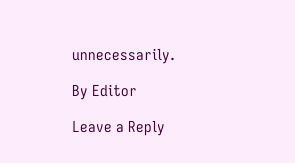unnecessarily.

By Editor

Leave a Reply